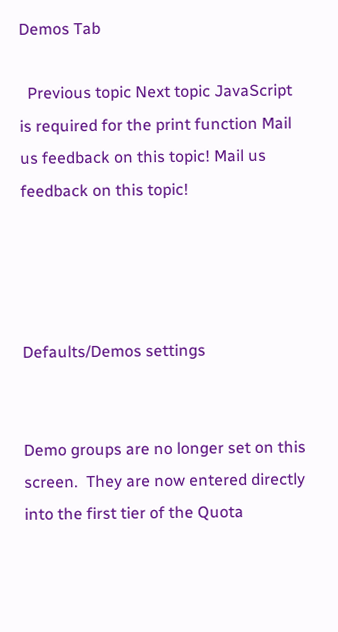Demos Tab

  Previous topic Next topic JavaScript is required for the print function Mail us feedback on this topic! Mail us feedback on this topic!




Defaults/Demos settings


Demo groups are no longer set on this screen.  They are now entered directly into the first tier of the Quota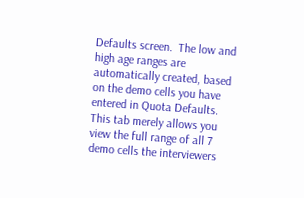Defaults screen.  The low and high age ranges are automatically created, based on the demo cells you have entered in Quota Defaults.  This tab merely allows you view the full range of all 7 demo cells the interviewers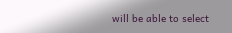will be able to select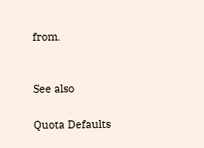from.


See also

Quota Defaults